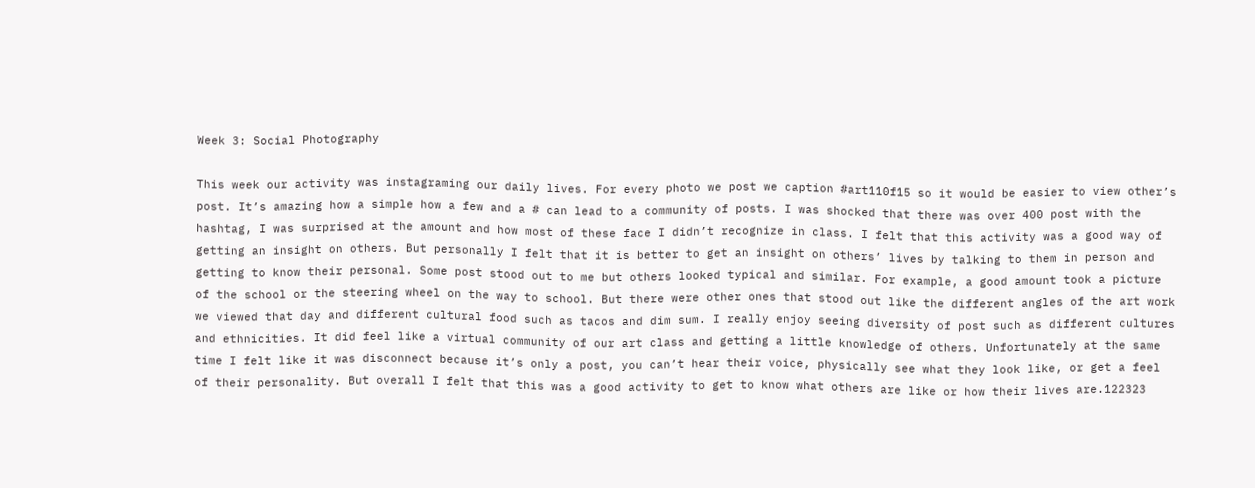Week 3: Social Photography

This week our activity was instagraming our daily lives. For every photo we post we caption #art110f15 so it would be easier to view other’s post. It’s amazing how a simple how a few and a # can lead to a community of posts. I was shocked that there was over 400 post with the hashtag, I was surprised at the amount and how most of these face I didn’t recognize in class. I felt that this activity was a good way of getting an insight on others. But personally I felt that it is better to get an insight on others’ lives by talking to them in person and getting to know their personal. Some post stood out to me but others looked typical and similar. For example, a good amount took a picture of the school or the steering wheel on the way to school. But there were other ones that stood out like the different angles of the art work we viewed that day and different cultural food such as tacos and dim sum. I really enjoy seeing diversity of post such as different cultures and ethnicities. It did feel like a virtual community of our art class and getting a little knowledge of others. Unfortunately at the same time I felt like it was disconnect because it’s only a post, you can’t hear their voice, physically see what they look like, or get a feel of their personality. But overall I felt that this was a good activity to get to know what others are like or how their lives are.122323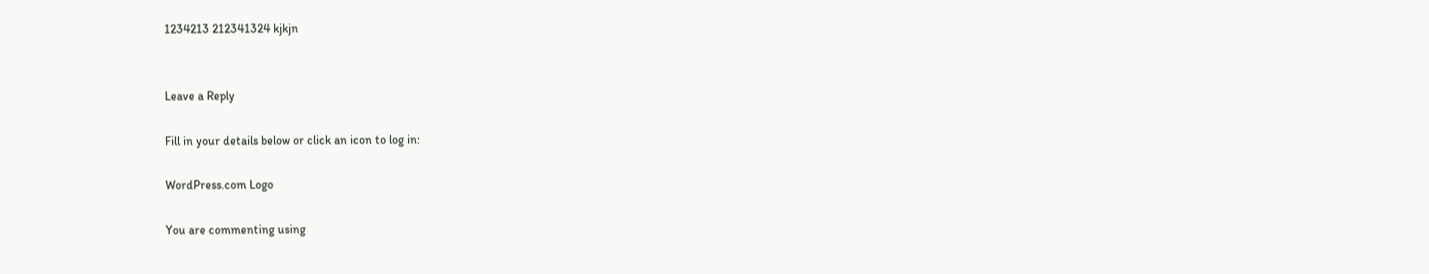1234213 212341324 kjkjn


Leave a Reply

Fill in your details below or click an icon to log in:

WordPress.com Logo

You are commenting using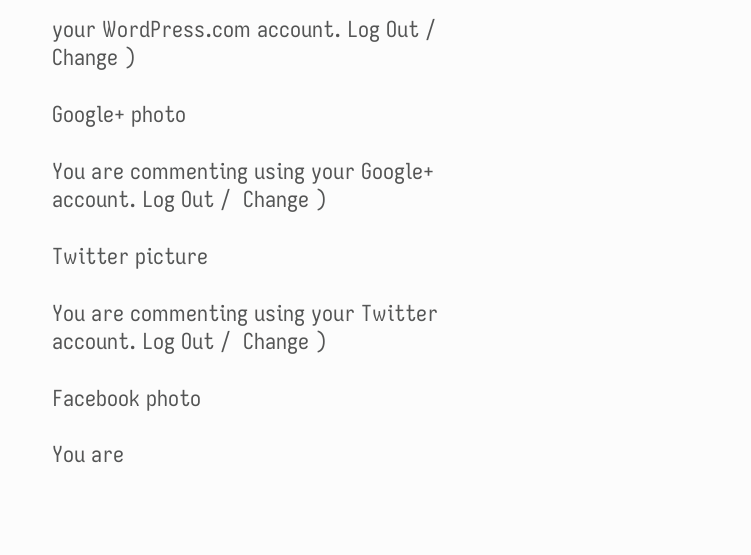your WordPress.com account. Log Out /  Change )

Google+ photo

You are commenting using your Google+ account. Log Out /  Change )

Twitter picture

You are commenting using your Twitter account. Log Out /  Change )

Facebook photo

You are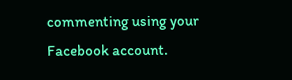commenting using your Facebook account.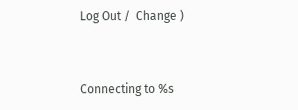Log Out /  Change )


Connecting to %s